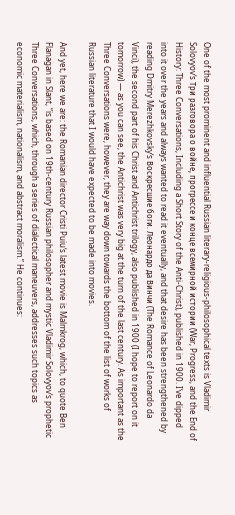One of the most prominent and influential Russian literary-religious-philosophical texts is Vladimir Solovyov‘s Три разговора о войне, прогрессе и конце всемирной истории (War, Progress, and the End of History: Three Conversations, Including a Short Story of the Anti-Christ), published in 1900. I’ve dipped into it over the years and always wanted to read it eventually, and that desire has been strengthened by reading Dmitry Merezhkovsky‘s Воскресшие боги. Леонардо да Винчи (The Romance of Leonardo da Vinci), the second part of his Christ and Antichrist trilogy, also published in 1900 (I hope to report on it tomorrow) — as you can see, the Antichrist was very big at the turn of the last century. As important as the Three Conversations were, however, they are way down towards the bottom of the list of works of Russian literature that I would have expected to be made into movies.

And yet, here we are: the Romanian director Cristi Puiu‘s latest movie is Malmkrog, which, to quote Ben Flanagan in Slant, “is based on 19th-century Russian philosopher and mystic Vladimir Solovyov’s prophetic Three Conversations, which, through a series of dialectical maneuvers, addresses such topics as economic materialism, nationalism, and abstract moralism.” He continues: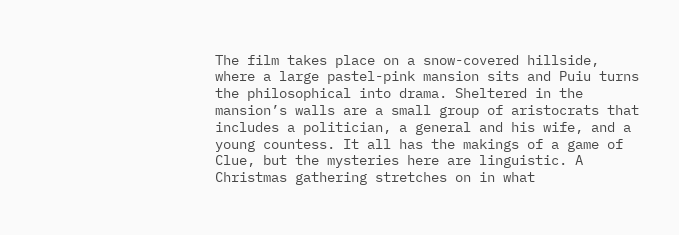The film takes place on a snow-covered hillside, where a large pastel-pink mansion sits and Puiu turns the philosophical into drama. Sheltered in the mansion’s walls are a small group of aristocrats that includes a politician, a general and his wife, and a young countess. It all has the makings of a game of Clue, but the mysteries here are linguistic. A Christmas gathering stretches on in what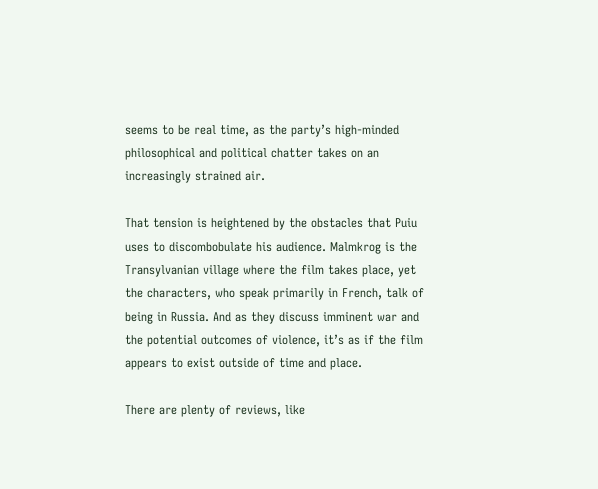seems to be real time, as the party’s high-minded philosophical and political chatter takes on an increasingly strained air.

That tension is heightened by the obstacles that Puiu uses to discombobulate his audience. Malmkrog is the Transylvanian village where the film takes place, yet the characters, who speak primarily in French, talk of being in Russia. And as they discuss imminent war and the potential outcomes of violence, it’s as if the film appears to exist outside of time and place.

There are plenty of reviews, like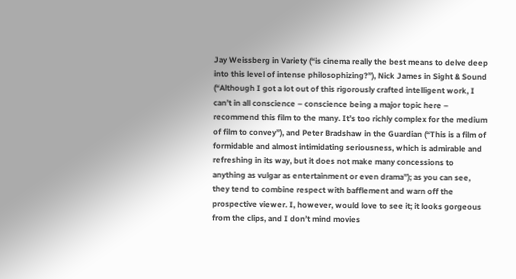Jay Weissberg in Variety (“is cinema really the best means to delve deep into this level of intense philosophizing?”), Nick James in Sight & Sound (“Although I got a lot out of this rigorously crafted intelligent work, I can’t in all conscience – conscience being a major topic here – recommend this film to the many. It’s too richly complex for the medium of film to convey”), and Peter Bradshaw in the Guardian (“This is a film of formidable and almost intimidating seriousness, which is admirable and refreshing in its way, but it does not make many concessions to anything as vulgar as entertainment or even drama”); as you can see, they tend to combine respect with bafflement and warn off the prospective viewer. I, however, would love to see it; it looks gorgeous from the clips, and I don’t mind movies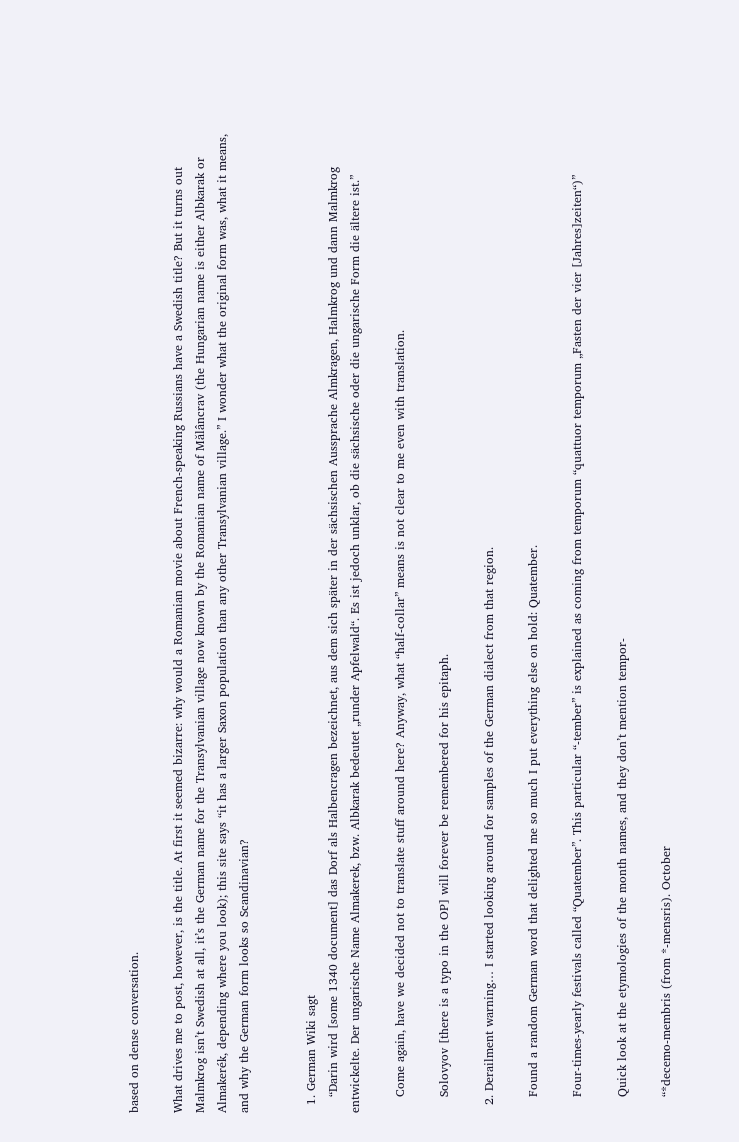based on dense conversation.

What drives me to post, however, is the title. At first it seemed bizarre: why would a Romanian movie about French-speaking Russians have a Swedish title? But it turns out Malmkrog isn’t Swedish at all, it’s the German name for the Transylvanian village now known by the Romanian name of Mălâncrav (the Hungarian name is either Albkarak or Almakerék, depending where you look); this site says “it has a larger Saxon population than any other Transylvanian village.” I wonder what the original form was, what it means, and why the German form looks so Scandinavian?


  1. German Wiki sagt
    “Darin wird [some 1340 document] das Dorf als Halbencragen bezeichnet, aus dem sich später in der sächsischen Aussprache Almkragen, Halmkrog und dann Malmkrog entwickelte. Der ungarische Name Almakerek, bzw. Albkarak bedeutet „runder Apfelwald“. Es ist jedoch unklar, ob die sächsische oder die ungarische Form die ältere ist.”

    Come again, have we decided not to translate stuff around here? Anyway, what “half-collar” means is not clear to me even with translation.

    Solovyov [there is a typo in the OP] will forever be remembered for his epitaph.

  2. Derailment warning… I started looking around for samples of the German dialect from that region.

    Found a random German word that delighted me so much I put everything else on hold: Quatember.

    Four-times-yearly festivals called “Quatember”. This particular “-tember” is explained as coming from temporum “quattuor temporum „Fasten der vier [Jahres]zeiten“)”

    Quick look at the etymologies of the month names, and they don’t mention tempor-

    “*decemo-membris (from *-mensris). October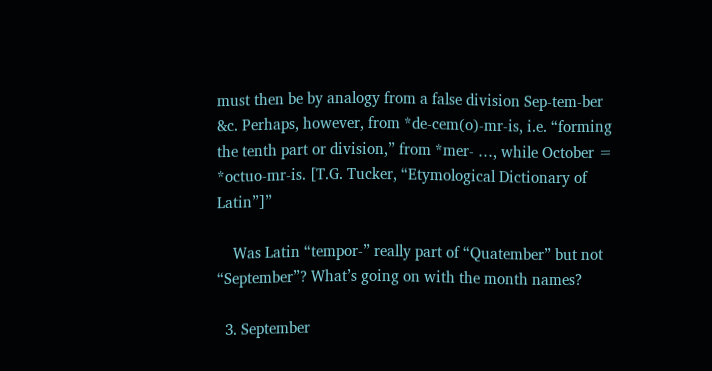must then be by analogy from a false division Sep-tem-ber &c. Perhaps, however, from *de-cem(o)-mr-is, i.e. “forming the tenth part or division,” from *mer- …, while October = *octuo-mr-is. [T.G. Tucker, “Etymological Dictionary of Latin”]”

    Was Latin “tempor-” really part of “Quatember” but not “September”? What’s going on with the month names?

  3. September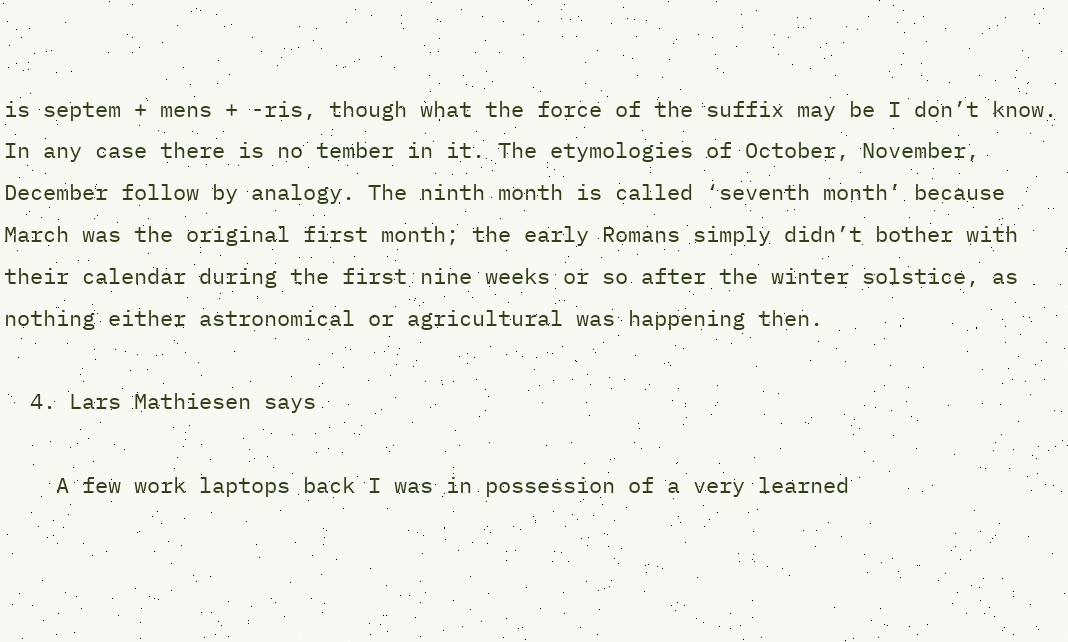is septem + mens + -ris, though what the force of the suffix may be I don’t know. In any case there is no tember in it. The etymologies of October, November, December follow by analogy. The ninth month is called ‘seventh month’ because March was the original first month; the early Romans simply didn’t bother with their calendar during the first nine weeks or so after the winter solstice, as nothing either astronomical or agricultural was happening then.

  4. Lars Mathiesen says

    A few work laptops back I was in possession of a very learned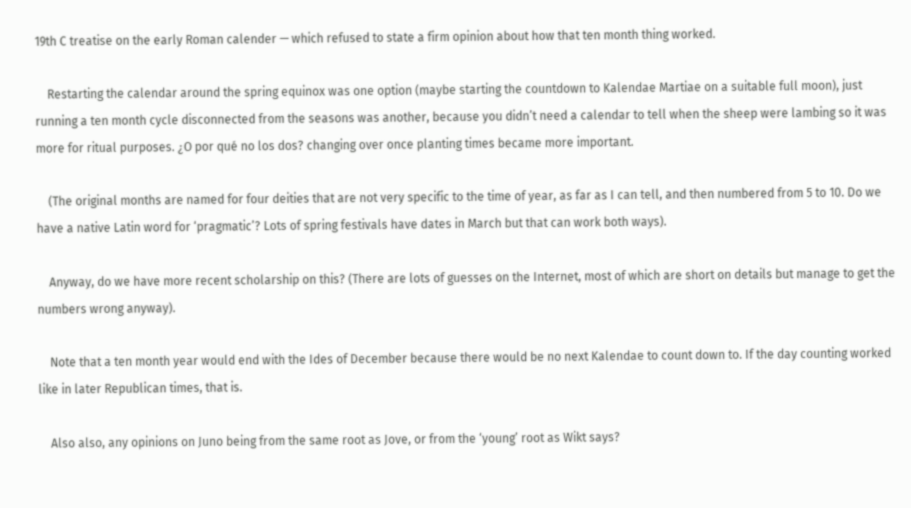19th C treatise on the early Roman calender — which refused to state a firm opinion about how that ten month thing worked.

    Restarting the calendar around the spring equinox was one option (maybe starting the countdown to Kalendae Martiae on a suitable full moon), just running a ten month cycle disconnected from the seasons was another, because you didn’t need a calendar to tell when the sheep were lambing so it was more for ritual purposes. ¿O por qué no los dos? changing over once planting times became more important.

    (The original months are named for four deities that are not very specific to the time of year, as far as I can tell, and then numbered from 5 to 10. Do we have a native Latin word for ‘pragmatic’? Lots of spring festivals have dates in March but that can work both ways).

    Anyway, do we have more recent scholarship on this? (There are lots of guesses on the Internet, most of which are short on details but manage to get the numbers wrong anyway).

    Note that a ten month year would end with the Ides of December because there would be no next Kalendae to count down to. If the day counting worked like in later Republican times, that is.

    Also also, any opinions on Juno being from the same root as Jove, or from the ‘young’ root as Wikt says?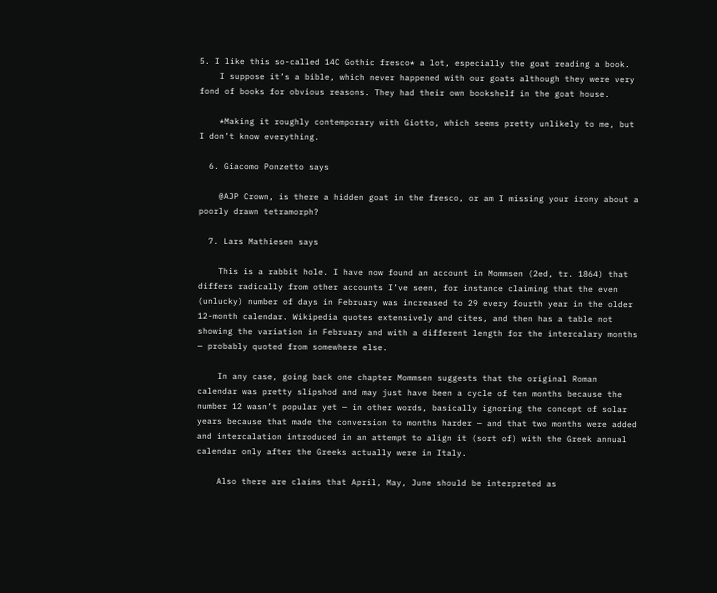5. I like this so-called 14C Gothic fresco* a lot, especially the goat reading a book.
    I suppose it’s a bible, which never happened with our goats although they were very fond of books for obvious reasons. They had their own bookshelf in the goat house.

    *Making it roughly contemporary with Giotto, which seems pretty unlikely to me, but I don’t know everything.

  6. Giacomo Ponzetto says

    @AJP Crown, is there a hidden goat in the fresco, or am I missing your irony about a poorly drawn tetramorph?

  7. Lars Mathiesen says

    This is a rabbit hole. I have now found an account in Mommsen (2ed, tr. 1864) that differs radically from other accounts I’ve seen, for instance claiming that the even (unlucky) number of days in February was increased to 29 every fourth year in the older 12-month calendar. Wikipedia quotes extensively and cites, and then has a table not showing the variation in February and with a different length for the intercalary months — probably quoted from somewhere else.

    In any case, going back one chapter Mommsen suggests that the original Roman calendar was pretty slipshod and may just have been a cycle of ten months because the number 12 wasn’t popular yet — in other words, basically ignoring the concept of solar years because that made the conversion to months harder — and that two months were added and intercalation introduced in an attempt to align it (sort of) with the Greek annual calendar only after the Greeks actually were in Italy.

    Also there are claims that April, May, June should be interpreted as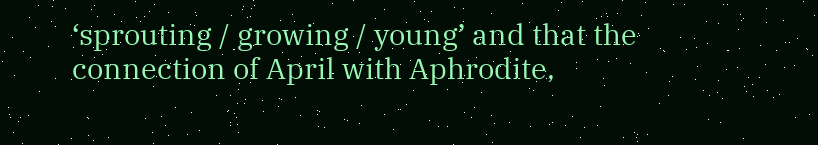‘sprouting / growing / young’ and that the connection of April with Aphrodite,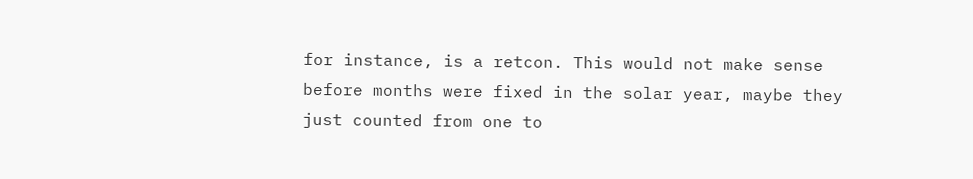for instance, is a retcon. This would not make sense before months were fixed in the solar year, maybe they just counted from one to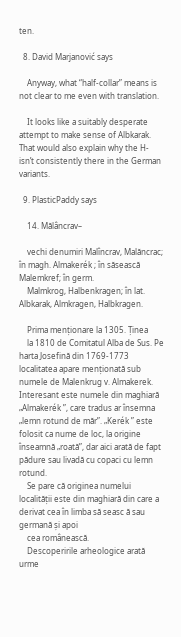ten.

  8. David Marjanović says

    Anyway, what “half-collar” means is not clear to me even with translation.

    It looks like a suitably desperate attempt to make sense of Albkarak. That would also explain why the H- isn’t consistently there in the German variants.

  9. PlasticPaddy says

    14. Mălâncrav–

    vechi denumiri Malîncrav, Malăncrac; în magh. Almakerék ; în săsească Malemkref; în germ.
    Malmkrog, Halbenkragen; în lat. Albkarak, Almkragen, Halbkragen.

    Prima menționare la 1305. Ținea
    la 1810 de Comitatul Alba de Sus. Pe harta Josefină din 1769-1773 localitatea apare menționată sub numele de Malenkrug v. Almakerek. Interesant este numele din maghiară „Almakerék ”, care tradus ar însemna „lemn rotund de măr”. „Kerék ” este folosit ca nume de loc, la origine înseamnă „roată”, dar aici arată de fapt pădure sau livadă cu copaci cu lemn rotund.
    Se pare că originea numelui localității este din maghiară din care a derivat cea în limba să seasc ă sau germană și apoi
    cea românească.
    Descoperirile arheologice arată urme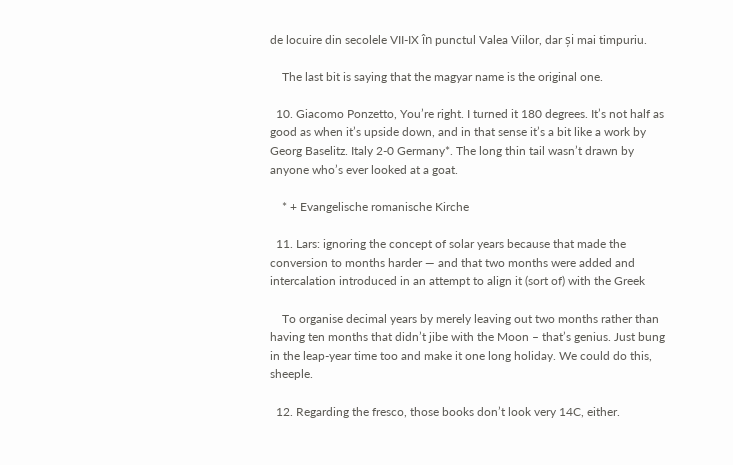de locuire din secolele VII-IX în punctul Valea Viilor, dar și mai timpuriu.

    The last bit is saying that the magyar name is the original one.

  10. Giacomo Ponzetto, You’re right. I turned it 180 degrees. It’s not half as good as when it’s upside down, and in that sense it’s a bit like a work by Georg Baselitz. Italy 2-0 Germany*. The long thin tail wasn’t drawn by anyone who’s ever looked at a goat.

    * + Evangelische romanische Kirche

  11. Lars: ignoring the concept of solar years because that made the conversion to months harder — and that two months were added and intercalation introduced in an attempt to align it (sort of) with the Greek

    To organise decimal years by merely leaving out two months rather than having ten months that didn’t jibe with the Moon – that’s genius. Just bung in the leap-year time too and make it one long holiday. We could do this, sheeple.

  12. Regarding the fresco, those books don’t look very 14C, either.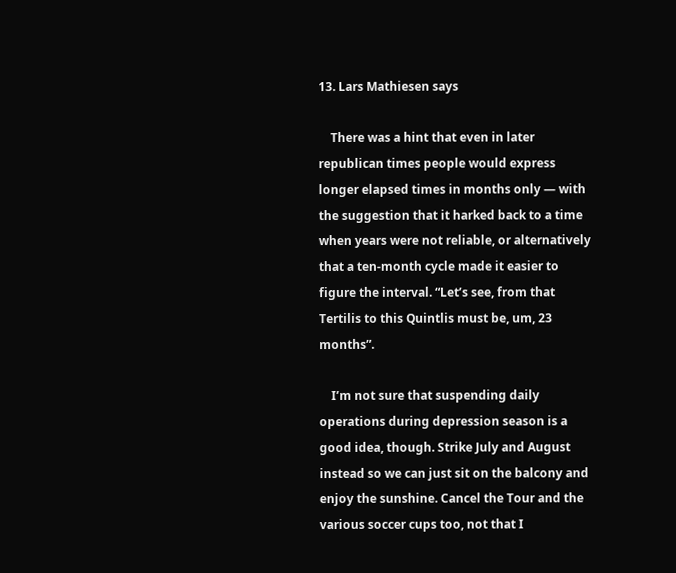13. Lars Mathiesen says

    There was a hint that even in later republican times people would express longer elapsed times in months only — with the suggestion that it harked back to a time when years were not reliable, or alternatively that a ten-month cycle made it easier to figure the interval. “Let’s see, from that Tertilis to this Quintlis must be, um, 23 months”.

    I’m not sure that suspending daily operations during depression season is a good idea, though. Strike July and August instead so we can just sit on the balcony and enjoy the sunshine. Cancel the Tour and the various soccer cups too, not that I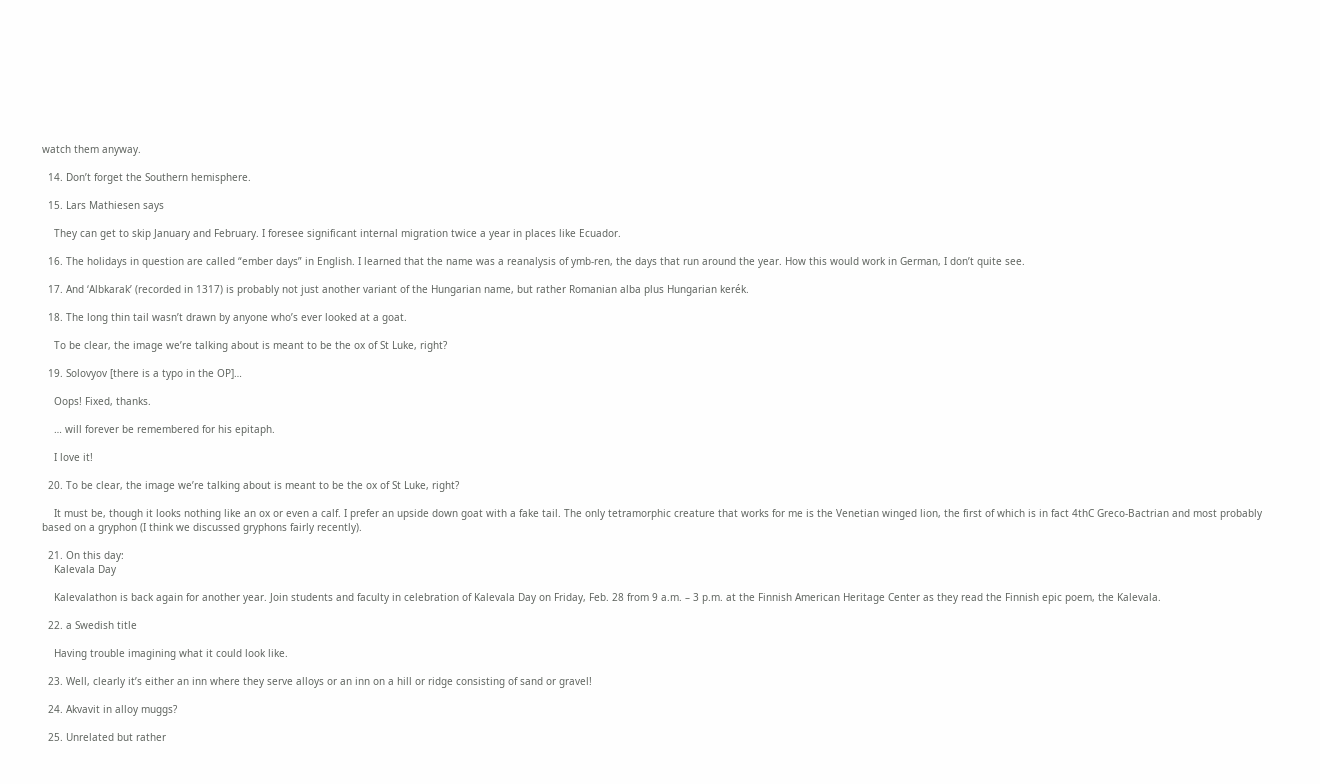watch them anyway.

  14. Don’t forget the Southern hemisphere.

  15. Lars Mathiesen says

    They can get to skip January and February. I foresee significant internal migration twice a year in places like Ecuador.

  16. The holidays in question are called “ember days” in English. I learned that the name was a reanalysis of ymb-ren, the days that run around the year. How this would work in German, I don’t quite see.

  17. And ‘Albkarak’ (recorded in 1317) is probably not just another variant of the Hungarian name, but rather Romanian alba plus Hungarian kerék.

  18. The long thin tail wasn’t drawn by anyone who’s ever looked at a goat.

    To be clear, the image we’re talking about is meant to be the ox of St Luke, right?

  19. Solovyov [there is a typo in the OP]…

    Oops! Fixed, thanks.

    … will forever be remembered for his epitaph.

    I love it!

  20. To be clear, the image we’re talking about is meant to be the ox of St Luke, right?

    It must be, though it looks nothing like an ox or even a calf. I prefer an upside down goat with a fake tail. The only tetramorphic creature that works for me is the Venetian winged lion, the first of which is in fact 4thC Greco-Bactrian and most probably based on a gryphon (I think we discussed gryphons fairly recently).

  21. On this day:
    Kalevala Day

    Kalevalathon is back again for another year. Join students and faculty in celebration of Kalevala Day on Friday, Feb. 28 from 9 a.m. – 3 p.m. at the Finnish American Heritage Center as they read the Finnish epic poem, the Kalevala.

  22. a Swedish title

    Having trouble imagining what it could look like.

  23. Well, clearly it’s either an inn where they serve alloys or an inn on a hill or ridge consisting of sand or gravel!

  24. Akvavit in alloy muggs?

  25. Unrelated but rather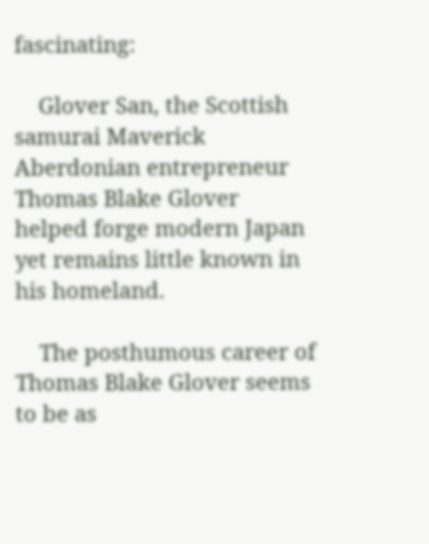fascinating:

    Glover San, the Scottish samurai Maverick Aberdonian entrepreneur Thomas Blake Glover helped forge modern Japan yet remains little known in his homeland.

    The posthumous career of Thomas Blake Glover seems to be as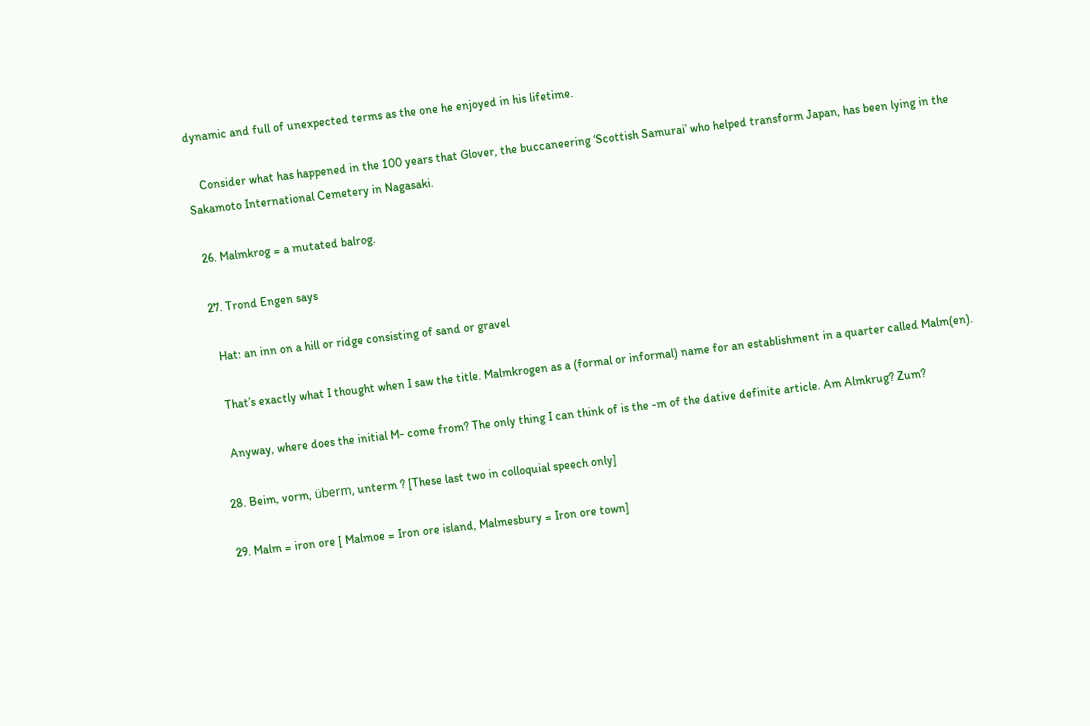dynamic and full of unexpected terms as the one he enjoyed in his lifetime.

    Consider what has happened in the 100 years that Glover, the buccaneering ‘Scottish Samurai’ who helped transform Japan, has been lying in the Sakamoto International Cemetery in Nagasaki.

  26. Malmkrog = a mutated balrog.

  27. Trond Engen says

    Hat: an inn on a hill or ridge consisting of sand or gravel

    That’s exactly what I thought when I saw the title. Malmkrogen as a (formal or informal) name for an establishment in a quarter called Malm(en).

    Anyway, where does the initial M- come from? The only thing I can think of is the -m of the dative definite article. Am Almkrug? Zum?

  28. Beim, vorm, überm, unterm ? [These last two in colloquial speech only]

  29. Malm = iron ore [ Malmoe = Iron ore island, Malmesbury = Iron ore town]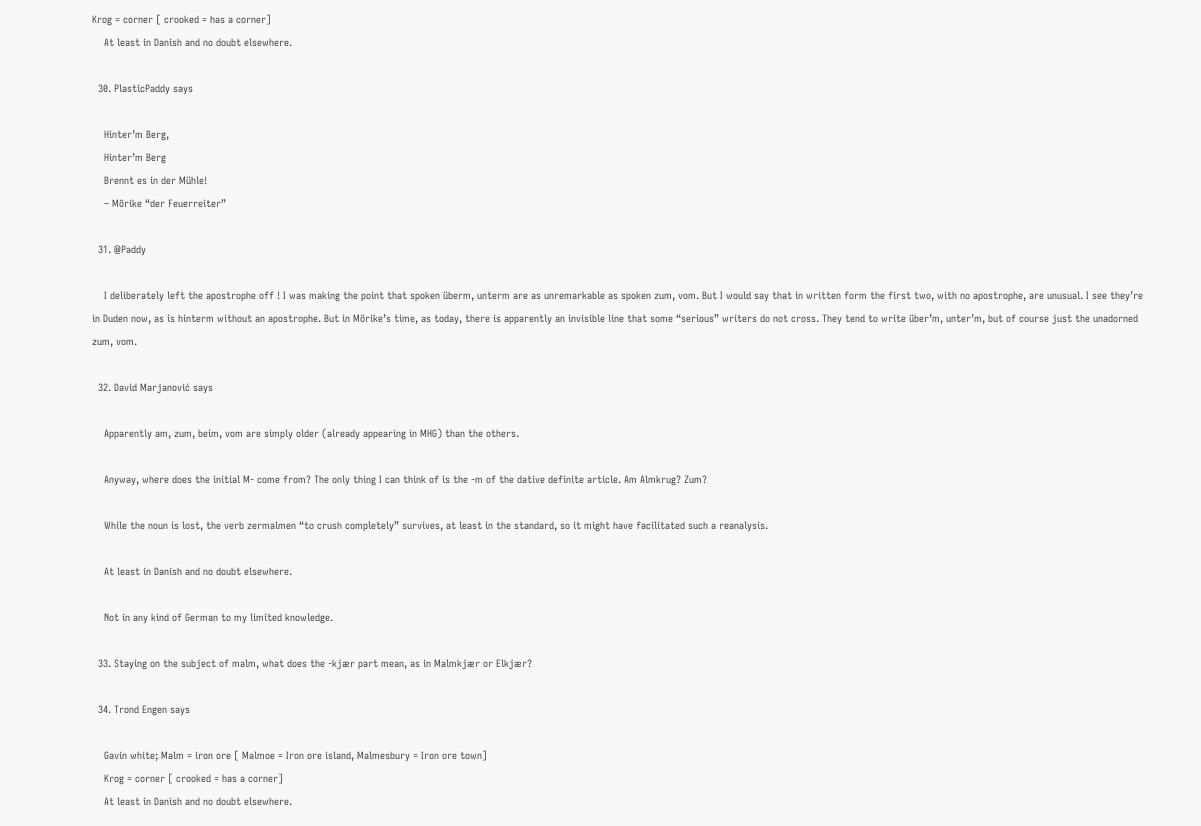Krog = corner [ crooked = has a corner]
    At least in Danish and no doubt elsewhere.

  30. PlasticPaddy says

    Hinter’m Berg,
    Hinter’m Berg
    Brennt es in der Mühle!
    – Mörike “der Feuerreiter”

  31. @Paddy

    I deliberately left the apostrophe off ! I was making the point that spoken überm, unterm are as unremarkable as spoken zum, vom. But I would say that in written form the first two, with no apostrophe, are unusual. I see they’re in Duden now, as is hinterm without an apostrophe. But in Mörike’s time, as today, there is apparently an invisible line that some “serious” writers do not cross. They tend to write über’m, unter’m, but of course just the unadorned zum, vom.

  32. David Marjanović says

    Apparently am, zum, beim, vom are simply older (already appearing in MHG) than the others.

    Anyway, where does the initial M- come from? The only thing I can think of is the -m of the dative definite article. Am Almkrug? Zum?

    While the noun is lost, the verb zermalmen “to crush completely” survives, at least in the standard, so it might have facilitated such a reanalysis.

    At least in Danish and no doubt elsewhere.

    Not in any kind of German to my limited knowledge.

  33. Staying on the subject of malm, what does the -kjær part mean, as in Malmkjær or Elkjær?

  34. Trond Engen says

    Gavin white; Malm = iron ore [ Malmoe = Iron ore island, Malmesbury = Iron ore town]
    Krog = corner [ crooked = has a corner]
    At least in Danish and no doubt elsewhere.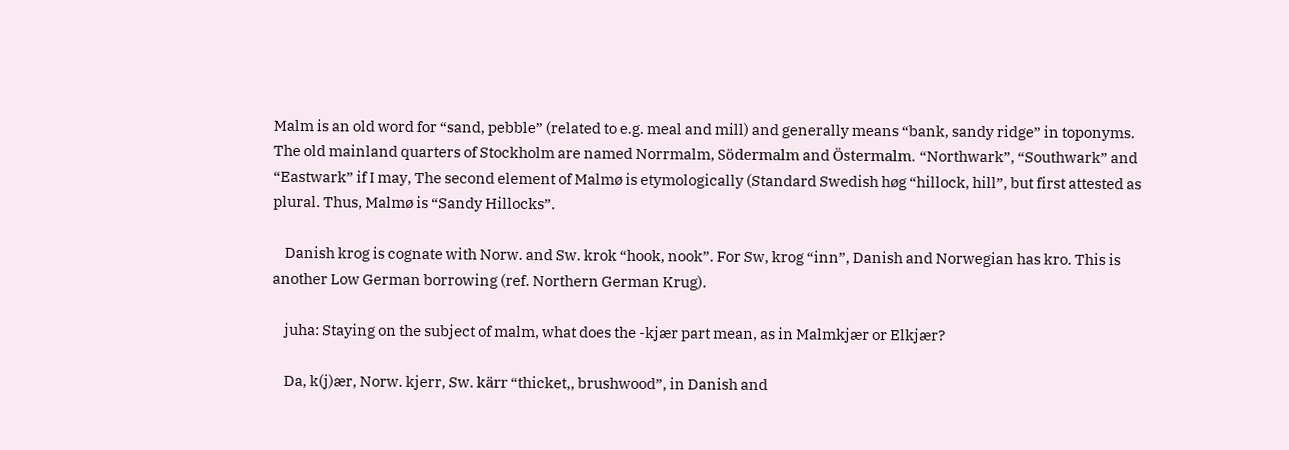Malm is an old word for “sand, pebble” (related to e.g. meal and mill) and generally means “bank, sandy ridge” in toponyms. The old mainland quarters of Stockholm are named Norrmalm, Södermalm and Östermalm. “Northwark”, “Southwark” and “Eastwark” if I may, The second element of Malmø is etymologically (Standard Swedish høg “hillock, hill”, but first attested as plural. Thus, Malmø is “Sandy Hillocks”.

    Danish krog is cognate with Norw. and Sw. krok “hook, nook”. For Sw, krog “inn”, Danish and Norwegian has kro. This is another Low German borrowing (ref. Northern German Krug).

    juha: Staying on the subject of malm, what does the -kjær part mean, as in Malmkjær or Elkjær?

    Da, k(j)ær, Norw. kjerr, Sw. kärr “thicket,, brushwood”, in Danish and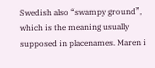Swedish also “swampy ground”, which is the meaning usually supposed in placenames. Maren i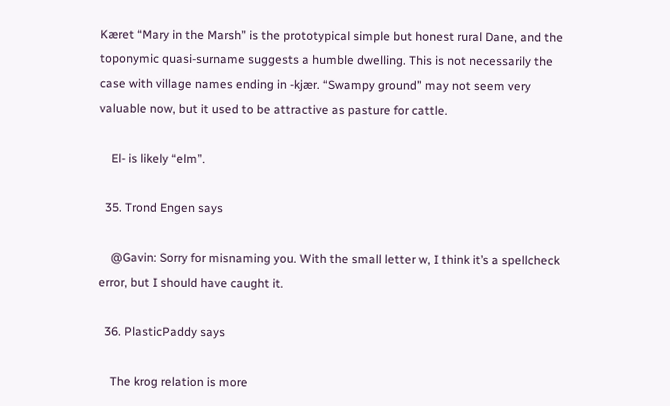Kæret “Mary in the Marsh” is the prototypical simple but honest rural Dane, and the toponymic quasi-surname suggests a humble dwelling. This is not necessarily the case with village names ending in -kjær. “Swampy ground” may not seem very valuable now, but it used to be attractive as pasture for cattle.

    El- is likely “elm”.

  35. Trond Engen says

    @Gavin: Sorry for misnaming you. With the small letter w, I think it’s a spellcheck error, but I should have caught it.

  36. PlasticPaddy says

    The krog relation is more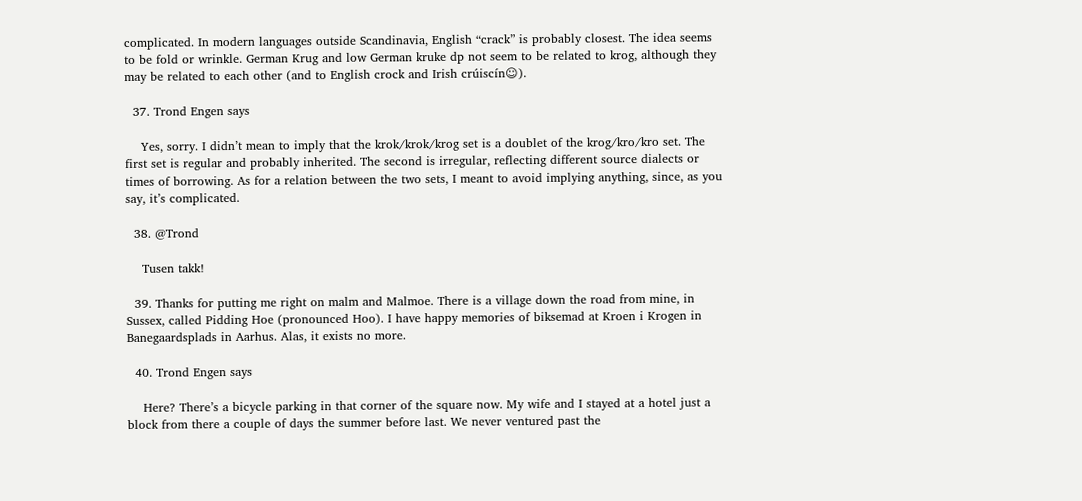complicated. In modern languages outside Scandinavia, English “crack” is probably closest. The idea seems to be fold or wrinkle. German Krug and low German kruke dp not seem to be related to krog, although they may be related to each other (and to English crock and Irish crúiscín☺).

  37. Trond Engen says

    Yes, sorry. I didn’t mean to imply that the krok/krok/krog set is a doublet of the krog/kro/kro set. The first set is regular and probably inherited. The second is irregular, reflecting different source dialects or times of borrowing. As for a relation between the two sets, I meant to avoid implying anything, since, as you say, it’s complicated.

  38. @Trond

    Tusen takk!

  39. Thanks for putting me right on malm and Malmoe. There is a village down the road from mine, in Sussex, called Pidding Hoe (pronounced Hoo). I have happy memories of biksemad at Kroen i Krogen in Banegaardsplads in Aarhus. Alas, it exists no more.

  40. Trond Engen says

    Here? There’s a bicycle parking in that corner of the square now. My wife and I stayed at a hotel just a block from there a couple of days the summer before last. We never ventured past the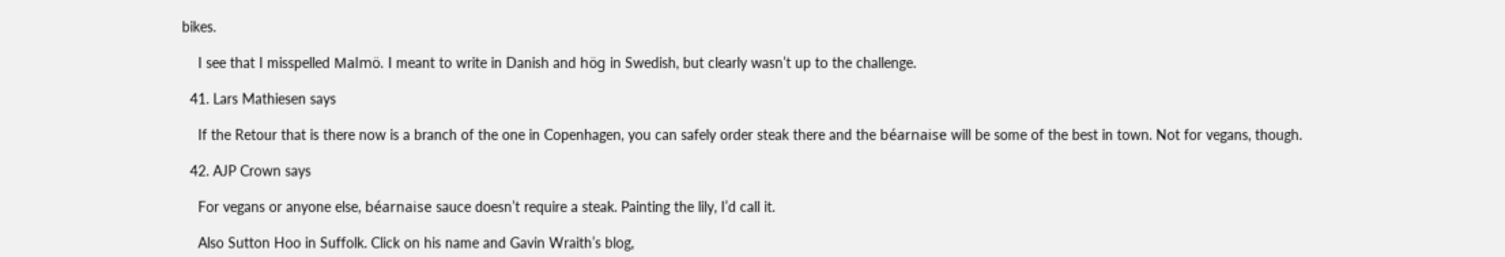bikes.

    I see that I misspelled Malmö. I meant to write in Danish and hög in Swedish, but clearly wasn’t up to the challenge.

  41. Lars Mathiesen says

    If the Retour that is there now is a branch of the one in Copenhagen, you can safely order steak there and the béarnaise will be some of the best in town. Not for vegans, though.

  42. AJP Crown says

    For vegans or anyone else, béarnaise sauce doesn’t require a steak. Painting the lily, I’d call it.

    Also Sutton Hoo in Suffolk. Click on his name and Gavin Wraith’s blog,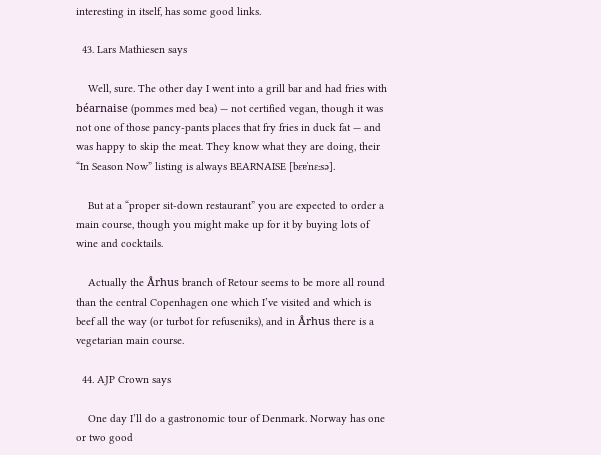interesting in itself, has some good links.

  43. Lars Mathiesen says

    Well, sure. The other day I went into a grill bar and had fries with béarnaise (pommes med bea) — not certified vegan, though it was not one of those pancy-pants places that fry fries in duck fat — and was happy to skip the meat. They know what they are doing, their “In Season Now” listing is always BEARNAISE [bɛɐˈnɛːsə].

    But at a “proper sit-down restaurant” you are expected to order a main course, though you might make up for it by buying lots of wine and cocktails.

    Actually the Århus branch of Retour seems to be more all round than the central Copenhagen one which I’ve visited and which is beef all the way (or turbot for refuseniks), and in Århus there is a vegetarian main course.

  44. AJP Crown says

    One day I’ll do a gastronomic tour of Denmark. Norway has one or two good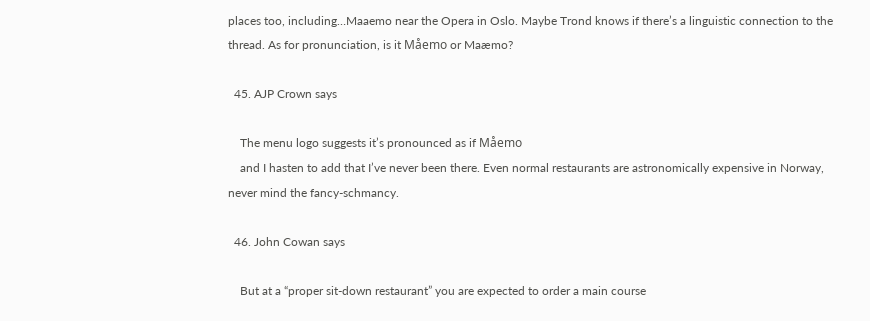places too, including…Maaemo near the Opera in Oslo. Maybe Trond knows if there’s a linguistic connection to the thread. As for pronunciation, is it Måemo or Maæmo?

  45. AJP Crown says

    The menu logo suggests it’s pronounced as if Måemo
    and I hasten to add that I’ve never been there. Even normal restaurants are astronomically expensive in Norway, never mind the fancy-schmancy.

  46. John Cowan says

    But at a “proper sit-down restaurant” you are expected to order a main course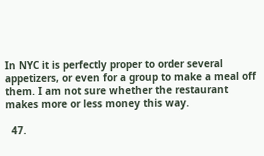In NYC it is perfectly proper to order several appetizers, or even for a group to make a meal off them. I am not sure whether the restaurant makes more or less money this way.

  47.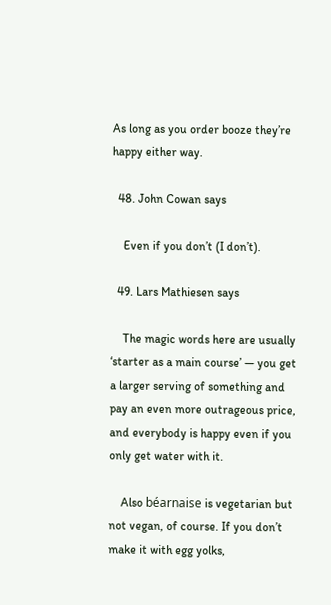As long as you order booze they’re happy either way.

  48. John Cowan says

    Even if you don’t (I don’t).

  49. Lars Mathiesen says

    The magic words here are usually ‘starter as a main course’ — you get a larger serving of something and pay an even more outrageous price, and everybody is happy even if you only get water with it.

    Also béarnaise is vegetarian but not vegan, of course. If you don’t make it with egg yolks,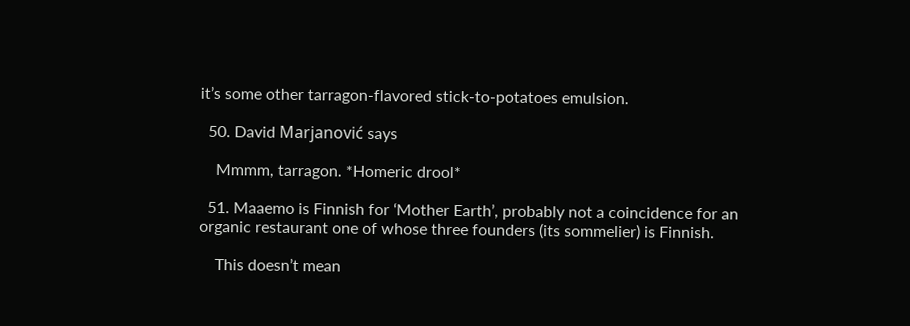it’s some other tarragon-flavored stick-to-potatoes emulsion.

  50. David Marjanović says

    Mmmm, tarragon. *Homeric drool*

  51. Maaemo is Finnish for ‘Mother Earth’, probably not a coincidence for an organic restaurant one of whose three founders (its sommelier) is Finnish.

    This doesn’t mean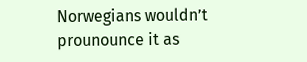Norwegians wouldn’t prounounce it as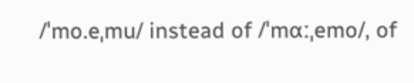/ˈmo.eˌmu/ instead of /ˈmɑːˌemo/, of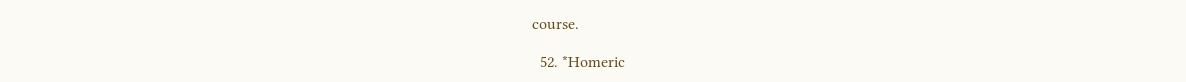course.

  52. *Homeric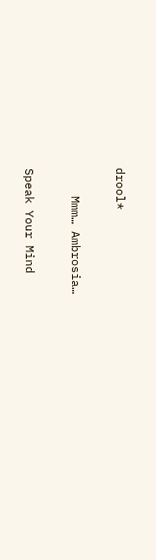drool*

    Mmm… Ambrosia…

Speak Your Mind